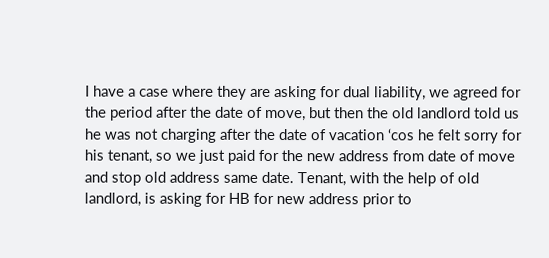I have a case where they are asking for dual liability, we agreed for the period after the date of move, but then the old landlord told us he was not charging after the date of vacation ‘cos he felt sorry for his tenant, so we just paid for the new address from date of move and stop old address same date. Tenant, with the help of old landlord, is asking for HB for new address prior to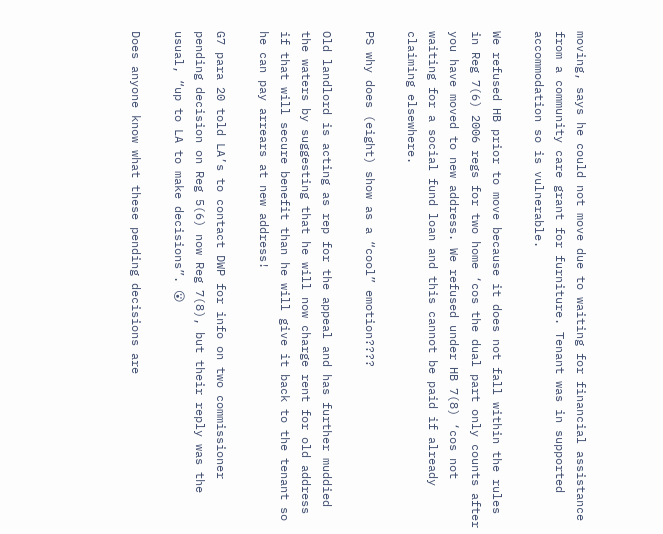moving, says he could not move due to waiting for financial assistance from a community care grant for furniture. Tenant was in supported accommodation so is vulnerable.

We refused HB prior to move because it does not fall within the rules in Reg 7(6) 2006 regs for two home ‘cos the dual part only counts after you have moved to new address. We refused under HB 7(8) ‘cos not waiting for a social fund loan and this cannot be paid if already claiming elsewhere.

PS why does (eight) show as a “cool” emotion????

Old landlord is acting as rep for the appeal and has further muddied the waters by suggesting that he will now charge rent for old address if that will secure benefit than he will give it back to the tenant so he can pay arrears at new address!

G7 para 20 told LA’s to contact DWP for info on two commissioner pending decision on Reg 5(6) now Reg 7(8), but their reply was the usual, “up to LA to make decisions”. 😮

Does anyone know what these pending decisions are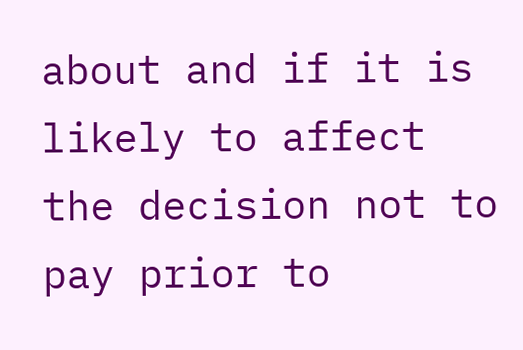about and if it is likely to affect the decision not to pay prior to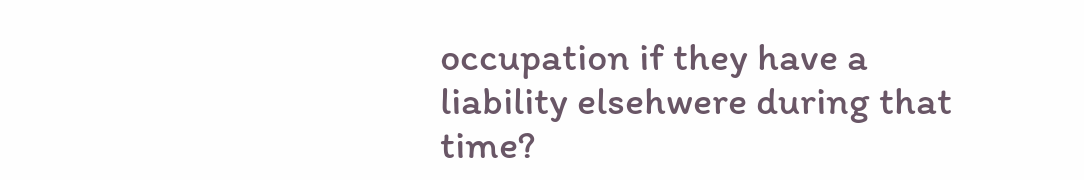occupation if they have a liability elsehwere during that time?